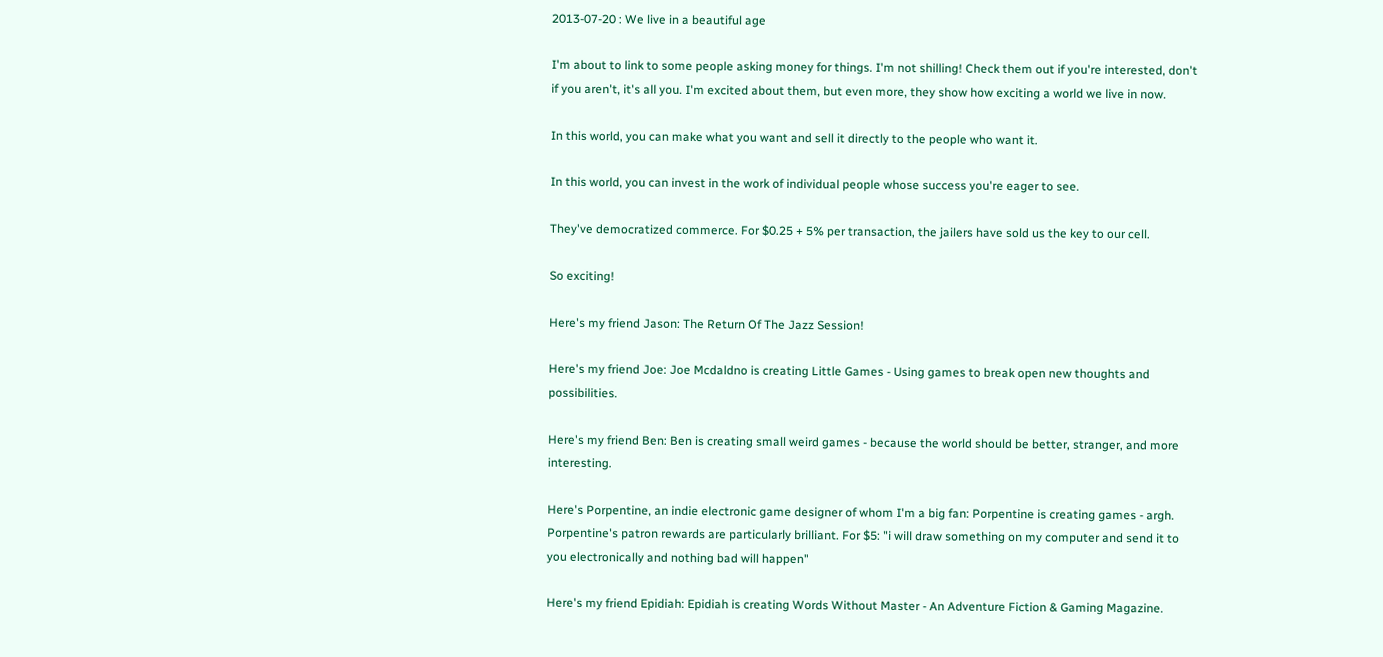2013-07-20 : We live in a beautiful age

I'm about to link to some people asking money for things. I'm not shilling! Check them out if you're interested, don't if you aren't, it's all you. I'm excited about them, but even more, they show how exciting a world we live in now.

In this world, you can make what you want and sell it directly to the people who want it.

In this world, you can invest in the work of individual people whose success you're eager to see.

They've democratized commerce. For $0.25 + 5% per transaction, the jailers have sold us the key to our cell.

So exciting!

Here's my friend Jason: The Return Of The Jazz Session!

Here's my friend Joe: Joe Mcdaldno is creating Little Games - Using games to break open new thoughts and possibilities.

Here's my friend Ben: Ben is creating small weird games - because the world should be better, stranger, and more interesting.

Here's Porpentine, an indie electronic game designer of whom I'm a big fan: Porpentine is creating games - argh. Porpentine's patron rewards are particularly brilliant. For $5: "i will draw something on my computer and send it to you electronically and nothing bad will happen"

Here's my friend Epidiah: Epidiah is creating Words Without Master - An Adventure Fiction & Gaming Magazine.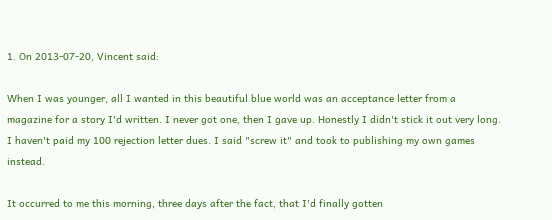1. On 2013-07-20, Vincent said:

When I was younger, all I wanted in this beautiful blue world was an acceptance letter from a magazine for a story I'd written. I never got one, then I gave up. Honestly I didn't stick it out very long. I haven't paid my 100 rejection letter dues. I said "screw it" and took to publishing my own games instead.

It occurred to me this morning, three days after the fact, that I'd finally gotten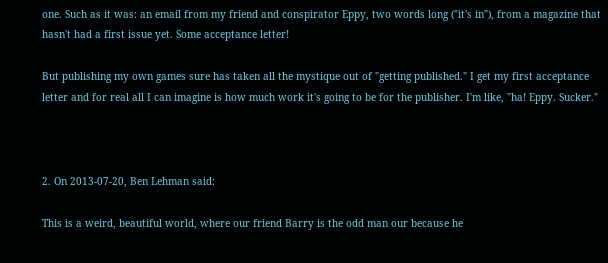one. Such as it was: an email from my friend and conspirator Eppy, two words long ("it's in"), from a magazine that hasn't had a first issue yet. Some acceptance letter!

But publishing my own games sure has taken all the mystique out of "getting published." I get my first acceptance letter and for real all I can imagine is how much work it's going to be for the publisher. I'm like, "ha! Eppy. Sucker."



2. On 2013-07-20, Ben Lehman said:

This is a weird, beautiful world, where our friend Barry is the odd man our because he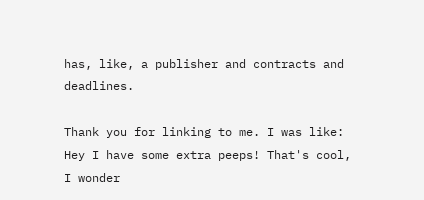has, like, a publisher and contracts and deadlines.

Thank you for linking to me. I was like: Hey I have some extra peeps! That's cool, I wonder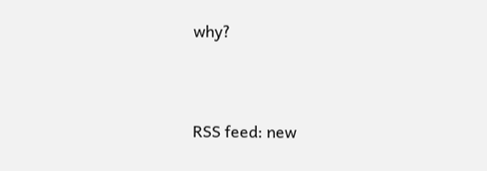why?


RSS feed: new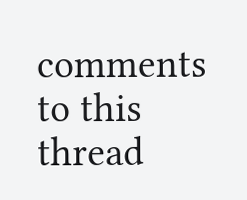comments to this thread